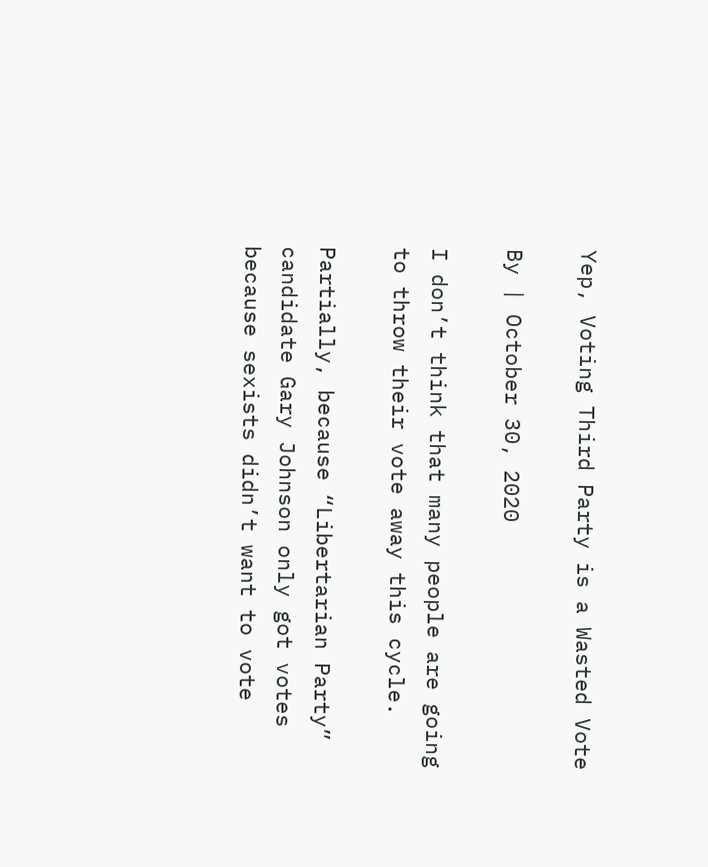Yep, Voting Third Party is a Wasted Vote

By | October 30, 2020

I don’t think that many people are going to throw their vote away this cycle.

Partially, because “Libertarian Party” candidate Gary Johnson only got votes because sexists didn’t want to vote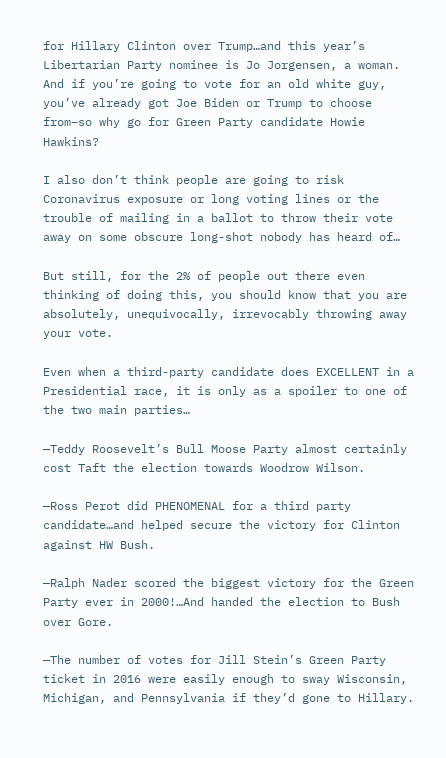for Hillary Clinton over Trump…and this year’s Libertarian Party nominee is Jo Jorgensen, a woman. And if you’re going to vote for an old white guy, you’ve already got Joe Biden or Trump to choose from–so why go for Green Party candidate Howie Hawkins?

I also don’t think people are going to risk Coronavirus exposure or long voting lines or the trouble of mailing in a ballot to throw their vote away on some obscure long-shot nobody has heard of…

But still, for the 2% of people out there even thinking of doing this, you should know that you are absolutely, unequivocally, irrevocably throwing away your vote.

Even when a third-party candidate does EXCELLENT in a Presidential race, it is only as a spoiler to one of the two main parties…

—Teddy Roosevelt’s Bull Moose Party almost certainly cost Taft the election towards Woodrow Wilson.

—Ross Perot did PHENOMENAL for a third party candidate…and helped secure the victory for Clinton against HW Bush.

—Ralph Nader scored the biggest victory for the Green Party ever in 2000!…And handed the election to Bush over Gore.

—The number of votes for Jill Stein’s Green Party ticket in 2016 were easily enough to sway Wisconsin, Michigan, and Pennsylvania if they’d gone to Hillary.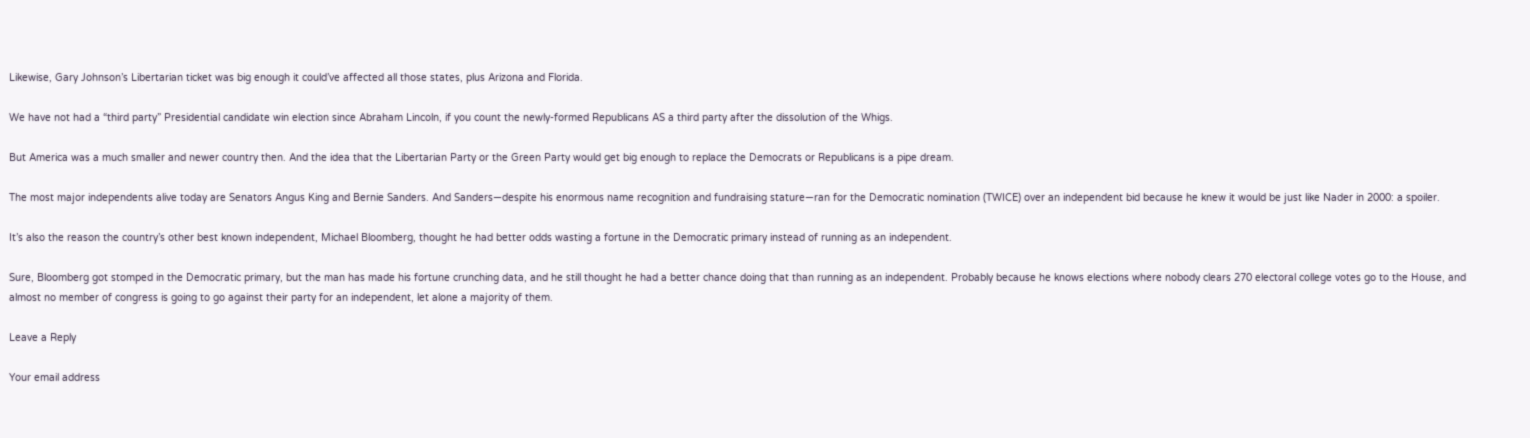Likewise, Gary Johnson’s Libertarian ticket was big enough it could’ve affected all those states, plus Arizona and Florida.

We have not had a “third party” Presidential candidate win election since Abraham Lincoln, if you count the newly-formed Republicans AS a third party after the dissolution of the Whigs.

But America was a much smaller and newer country then. And the idea that the Libertarian Party or the Green Party would get big enough to replace the Democrats or Republicans is a pipe dream.

The most major independents alive today are Senators Angus King and Bernie Sanders. And Sanders—despite his enormous name recognition and fundraising stature—ran for the Democratic nomination (TWICE) over an independent bid because he knew it would be just like Nader in 2000: a spoiler.

It’s also the reason the country’s other best known independent, Michael Bloomberg, thought he had better odds wasting a fortune in the Democratic primary instead of running as an independent.

Sure, Bloomberg got stomped in the Democratic primary, but the man has made his fortune crunching data, and he still thought he had a better chance doing that than running as an independent. Probably because he knows elections where nobody clears 270 electoral college votes go to the House, and almost no member of congress is going to go against their party for an independent, let alone a majority of them.

Leave a Reply

Your email address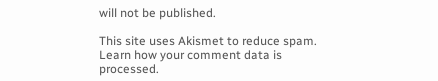will not be published.

This site uses Akismet to reduce spam. Learn how your comment data is processed.